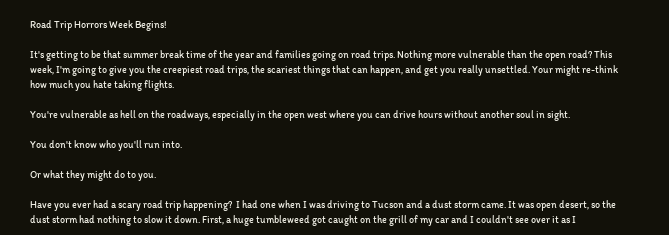Road Trip Horrors Week Begins!

It's getting to be that summer break time of the year and families going on road trips. Nothing more vulnerable than the open road? This week, I'm going to give you the creepiest road trips, the scariest things that can happen, and get you really unsettled. Your might re-think how much you hate taking flights.

You're vulnerable as hell on the roadways, especially in the open west where you can drive hours without another soul in sight.

You don't know who you'll run into.

Or what they might do to you.

Have you ever had a scary road trip happening?  I had one when I was driving to Tucson and a dust storm came. It was open desert, so the dust storm had nothing to slow it down. First, a huge tumbleweed got caught on the grill of my car and I couldn't see over it as I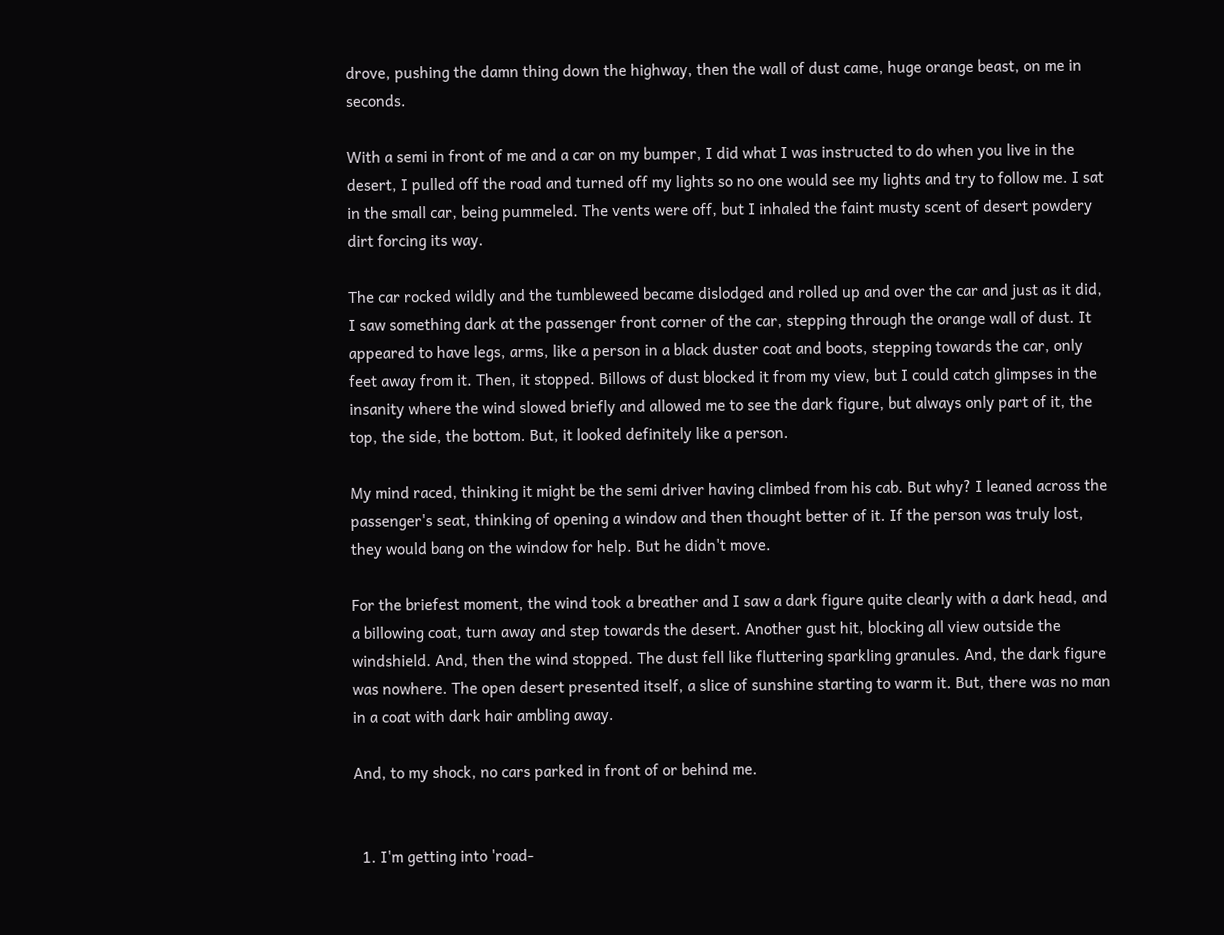drove, pushing the damn thing down the highway, then the wall of dust came, huge orange beast, on me in seconds.

With a semi in front of me and a car on my bumper, I did what I was instructed to do when you live in the desert, I pulled off the road and turned off my lights so no one would see my lights and try to follow me. I sat in the small car, being pummeled. The vents were off, but I inhaled the faint musty scent of desert powdery dirt forcing its way.

The car rocked wildly and the tumbleweed became dislodged and rolled up and over the car and just as it did, I saw something dark at the passenger front corner of the car, stepping through the orange wall of dust. It appeared to have legs, arms, like a person in a black duster coat and boots, stepping towards the car, only feet away from it. Then, it stopped. Billows of dust blocked it from my view, but I could catch glimpses in the insanity where the wind slowed briefly and allowed me to see the dark figure, but always only part of it, the top, the side, the bottom. But, it looked definitely like a person.

My mind raced, thinking it might be the semi driver having climbed from his cab. But why? I leaned across the passenger's seat, thinking of opening a window and then thought better of it. If the person was truly lost, they would bang on the window for help. But he didn't move.

For the briefest moment, the wind took a breather and I saw a dark figure quite clearly with a dark head, and a billowing coat, turn away and step towards the desert. Another gust hit, blocking all view outside the windshield. And, then the wind stopped. The dust fell like fluttering sparkling granules. And, the dark figure was nowhere. The open desert presented itself, a slice of sunshine starting to warm it. But, there was no man in a coat with dark hair ambling away.

And, to my shock, no cars parked in front of or behind me.


  1. I'm getting into 'road-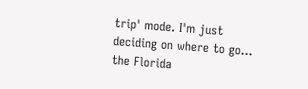trip' mode. I'm just deciding on where to go... the Florida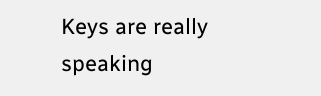Keys are really speaking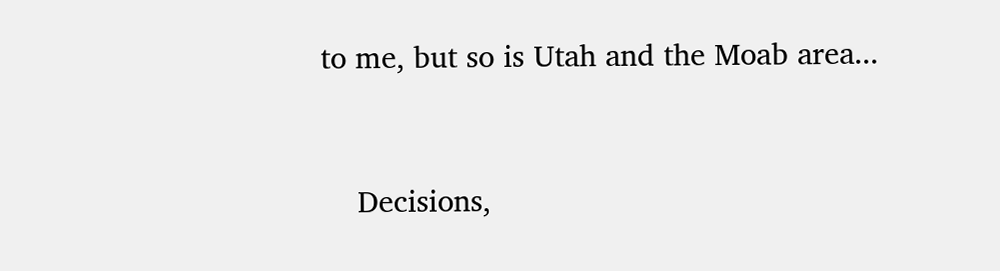to me, but so is Utah and the Moab area...


    Decisions,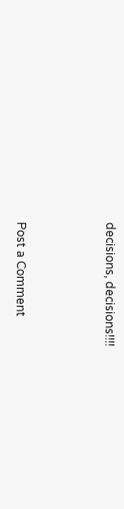decisions, decisions!!!!



Post a Comment